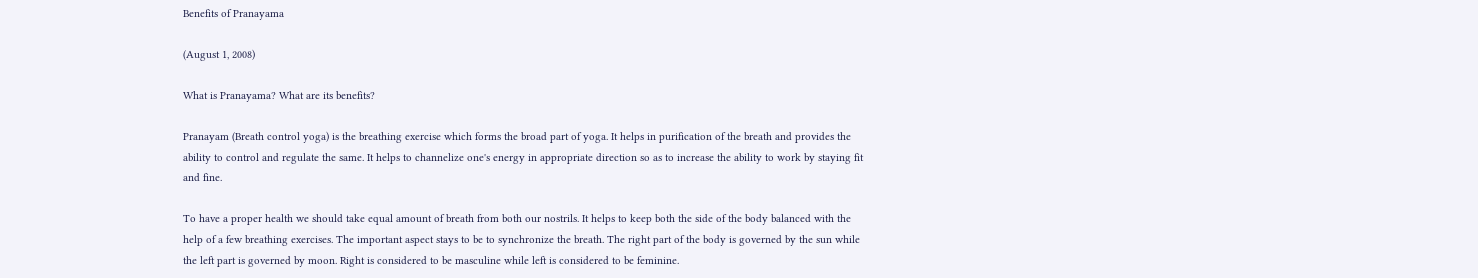Benefits of Pranayama

(August 1, 2008)

What is Pranayama? What are its benefits?

Pranayam (Breath control yoga) is the breathing exercise which forms the broad part of yoga. It helps in purification of the breath and provides the ability to control and regulate the same. It helps to channelize one's energy in appropriate direction so as to increase the ability to work by staying fit and fine.

To have a proper health we should take equal amount of breath from both our nostrils. It helps to keep both the side of the body balanced with the help of a few breathing exercises. The important aspect stays to be to synchronize the breath. The right part of the body is governed by the sun while the left part is governed by moon. Right is considered to be masculine while left is considered to be feminine.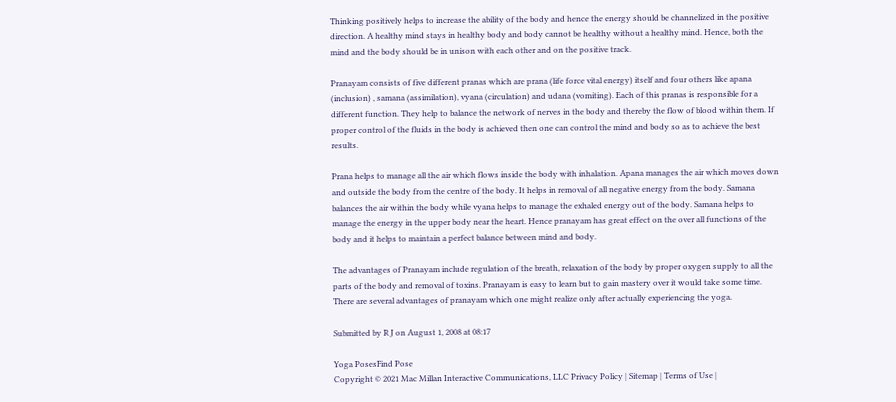Thinking positively helps to increase the ability of the body and hence the energy should be channelized in the positive direction. A healthy mind stays in healthy body and body cannot be healthy without a healthy mind. Hence, both the mind and the body should be in unison with each other and on the positive track.

Pranayam consists of five different pranas which are prana (life force vital energy) itself and four others like apana (inclusion) , samana (assimilation), vyana (circulation) and udana (vomiting). Each of this pranas is responsible for a different function. They help to balance the network of nerves in the body and thereby the flow of blood within them. If proper control of the fluids in the body is achieved then one can control the mind and body so as to achieve the best results.

Prana helps to manage all the air which flows inside the body with inhalation. Apana manages the air which moves down and outside the body from the centre of the body. It helps in removal of all negative energy from the body. Samana balances the air within the body while vyana helps to manage the exhaled energy out of the body. Samana helps to manage the energy in the upper body near the heart. Hence pranayam has great effect on the over all functions of the body and it helps to maintain a perfect balance between mind and body.

The advantages of Pranayam include regulation of the breath, relaxation of the body by proper oxygen supply to all the parts of the body and removal of toxins. Pranayam is easy to learn but to gain mastery over it would take some time. There are several advantages of pranayam which one might realize only after actually experiencing the yoga.

Submitted by R J on August 1, 2008 at 08:17

Yoga PosesFind Pose
Copyright © 2021 Mac Millan Interactive Communications, LLC Privacy Policy | Sitemap | Terms of Use |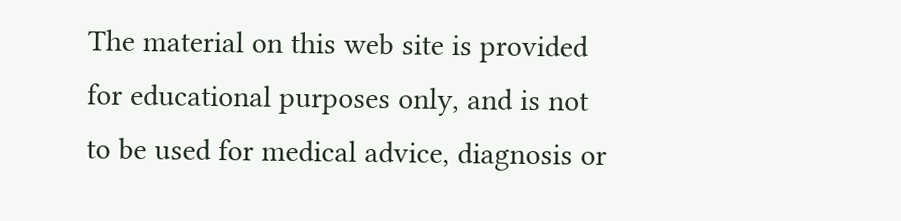The material on this web site is provided for educational purposes only, and is not to be used for medical advice, diagnosis or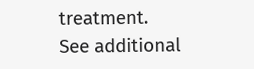treatment.
See additional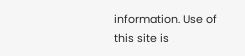information. Use of this site is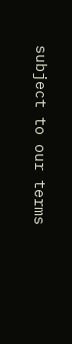subject to our terms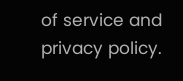of service and privacy policy.